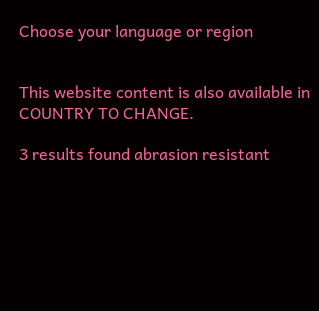Choose your language or region


This website content is also available in COUNTRY TO CHANGE.

3 results found abrasion resistant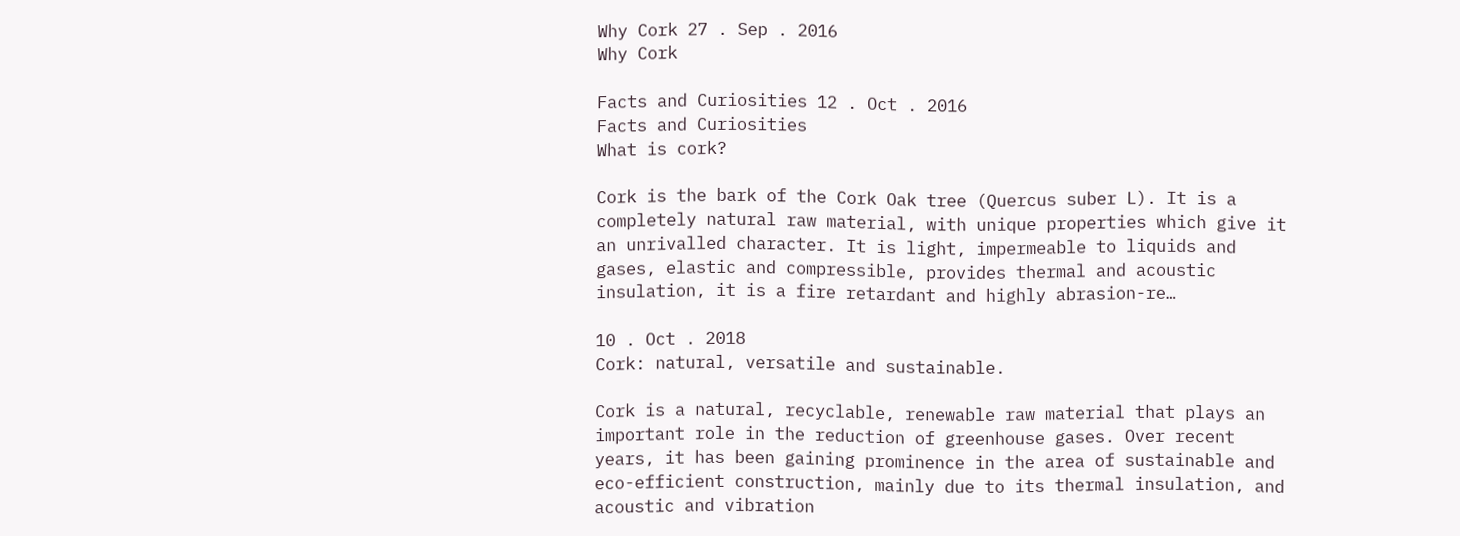Why Cork 27 . Sep . 2016
Why Cork

Facts and Curiosities 12 . Oct . 2016
Facts and Curiosities
What is cork?

Cork is the bark of the Cork Oak tree (Quercus suber L). It is a completely natural raw material, with unique properties which give it an unrivalled character. It is light, impermeable to liquids and gases, elastic and compressible, provides thermal and acoustic insulation, it is a fire retardant and highly abrasion-re…

10 . Oct . 2018
Cork: natural, versatile and sustainable.

Cork is a natural, recyclable, renewable raw material that plays an important role in the reduction of greenhouse gases. Over recent years, it has been gaining prominence in the area of sustainable and eco-efficient construction, mainly due to its thermal insulation, and acoustic and vibration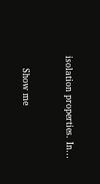isolation properties. In…


    Show me